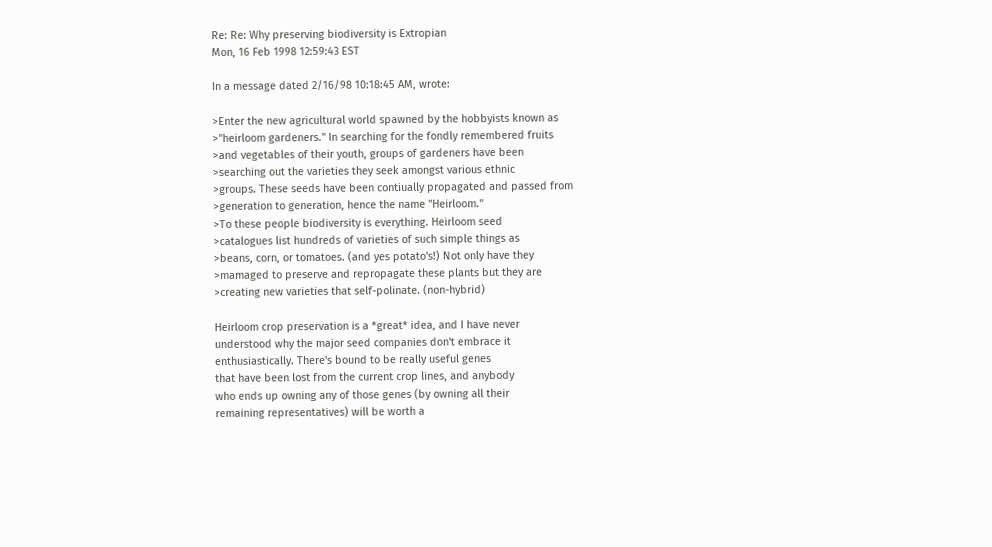Re: Re: Why preserving biodiversity is Extropian
Mon, 16 Feb 1998 12:59:43 EST

In a message dated 2/16/98 10:18:45 AM, wrote:

>Enter the new agricultural world spawned by the hobbyists known as
>"heirloom gardeners." In searching for the fondly remembered fruits
>and vegetables of their youth, groups of gardeners have been
>searching out the varieties they seek amongst various ethnic
>groups. These seeds have been contiually propagated and passed from
>generation to generation, hence the name "Heirloom."
>To these people biodiversity is everything. Heirloom seed
>catalogues list hundreds of varieties of such simple things as
>beans, corn, or tomatoes. (and yes potato's!) Not only have they
>mamaged to preserve and repropagate these plants but they are
>creating new varieties that self-polinate. (non-hybrid)

Heirloom crop preservation is a *great* idea, and I have never
understood why the major seed companies don't embrace it
enthusiastically. There's bound to be really useful genes
that have been lost from the current crop lines, and anybody
who ends up owning any of those genes (by owning all their
remaining representatives) will be worth a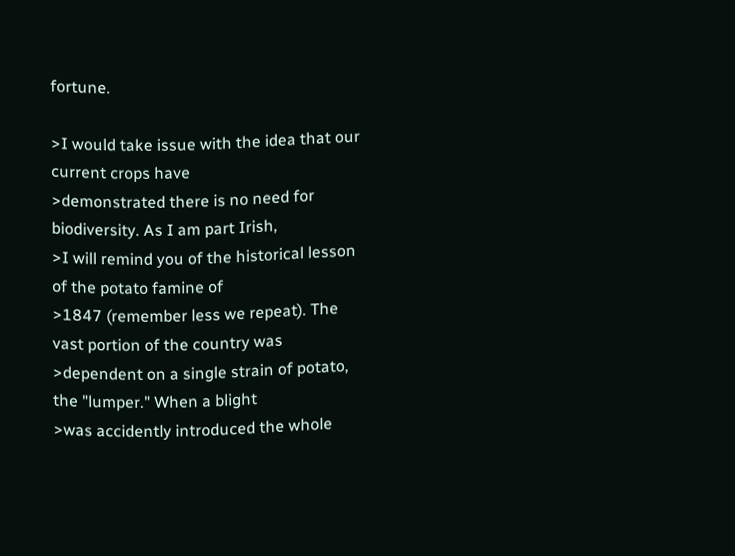fortune.

>I would take issue with the idea that our current crops have
>demonstrated there is no need for biodiversity. As I am part Irish,
>I will remind you of the historical lesson of the potato famine of
>1847 (remember less we repeat). The vast portion of the country was
>dependent on a single strain of potato, the "lumper." When a blight
>was accidently introduced the whole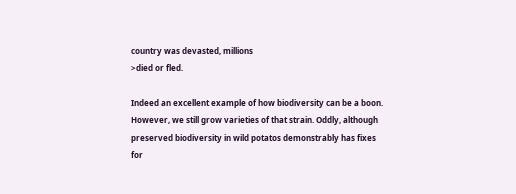country was devasted, millions
>died or fled.

Indeed an excellent example of how biodiversity can be a boon.
However, we still grow varieties of that strain. Oddly, although
preserved biodiversity in wild potatos demonstrably has fixes
for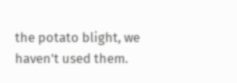the potato blight, we haven't used them.